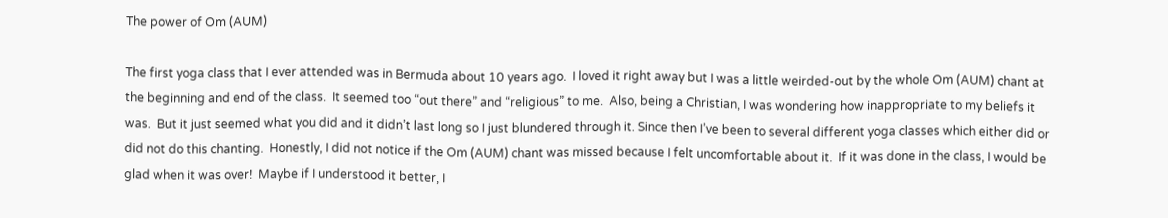The power of Om (AUM)

The first yoga class that I ever attended was in Bermuda about 10 years ago.  I loved it right away but I was a little weirded-out by the whole Om (AUM) chant at the beginning and end of the class.  It seemed too “out there” and “religious” to me.  Also, being a Christian, I was wondering how inappropriate to my beliefs it was.  But it just seemed what you did and it didn’t last long so I just blundered through it. Since then I’ve been to several different yoga classes which either did or did not do this chanting.  Honestly, I did not notice if the Om (AUM) chant was missed because I felt uncomfortable about it.  If it was done in the class, I would be glad when it was over!  Maybe if I understood it better, I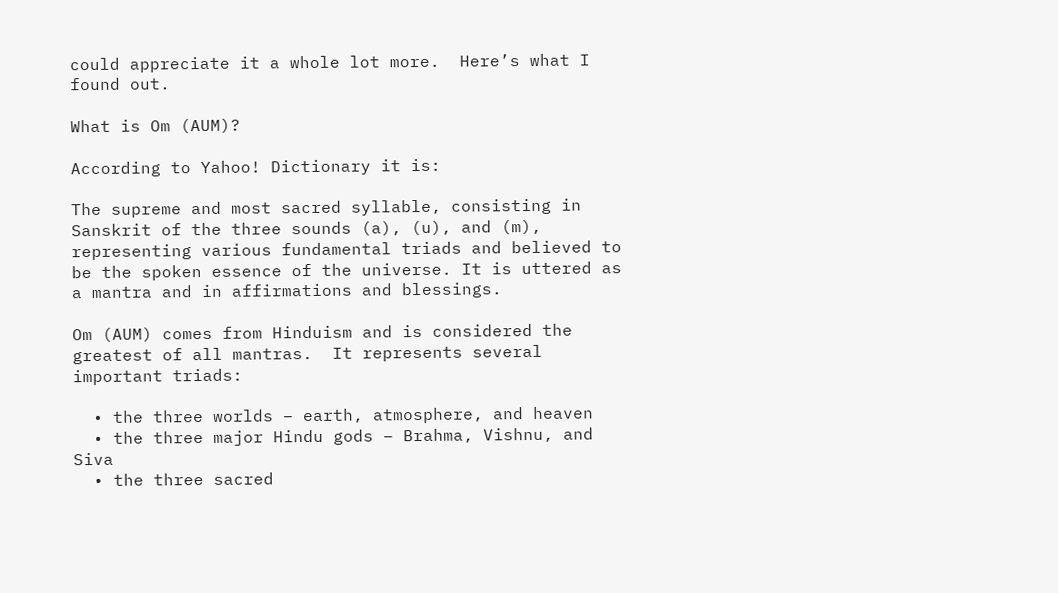could appreciate it a whole lot more.  Here’s what I found out.

What is Om (AUM)?

According to Yahoo! Dictionary it is:

The supreme and most sacred syllable, consisting in Sanskrit of the three sounds (a), (u), and (m), representing various fundamental triads and believed to be the spoken essence of the universe. It is uttered as a mantra and in affirmations and blessings.

Om (AUM) comes from Hinduism and is considered the greatest of all mantras.  It represents several important triads:

  • the three worlds – earth, atmosphere, and heaven
  • the three major Hindu gods – Brahma, Vishnu, and Siva
  • the three sacred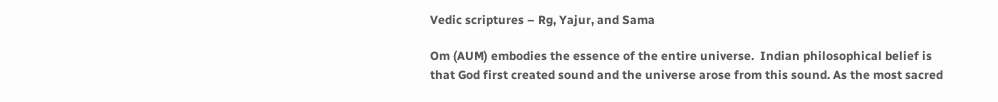Vedic scriptures – Rg, Yajur, and Sama

Om (AUM) embodies the essence of the entire universe.  Indian philosophical belief is that God first created sound and the universe arose from this sound. As the most sacred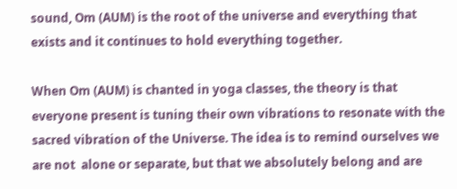sound, Om (AUM) is the root of the universe and everything that exists and it continues to hold everything together.

When Om (AUM) is chanted in yoga classes, the theory is that everyone present is tuning their own vibrations to resonate with the sacred vibration of the Universe. The idea is to remind ourselves we are not  alone or separate, but that we absolutely belong and are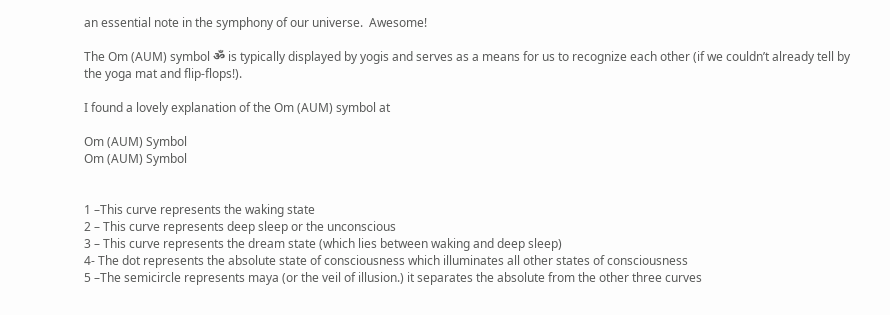an essential note in the symphony of our universe.  Awesome!

The Om (AUM) symbol ॐ is typically displayed by yogis and serves as a means for us to recognize each other (if we couldn’t already tell by the yoga mat and flip-flops!).

I found a lovely explanation of the Om (AUM) symbol at

Om (AUM) Symbol
Om (AUM) Symbol


1 –This curve represents the waking state
2 – This curve represents deep sleep or the unconscious
3 – This curve represents the dream state (which lies between waking and deep sleep)
4- The dot represents the absolute state of consciousness which illuminates all other states of consciousness
5 –The semicircle represents maya (or the veil of illusion.) it separates the absolute from the other three curves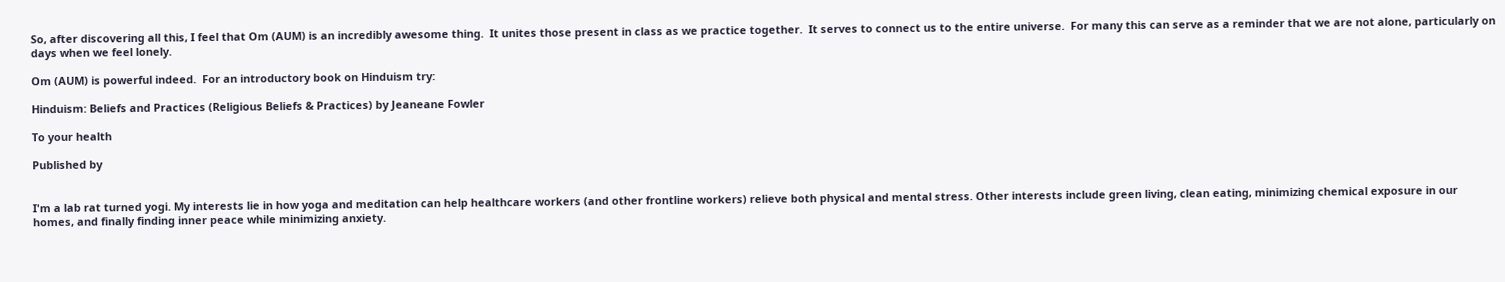So, after discovering all this, I feel that Om (AUM) is an incredibly awesome thing.  It unites those present in class as we practice together.  It serves to connect us to the entire universe.  For many this can serve as a reminder that we are not alone, particularly on days when we feel lonely.

Om (AUM) is powerful indeed.  For an introductory book on Hinduism try:

Hinduism: Beliefs and Practices (Religious Beliefs & Practices) by Jeaneane Fowler

To your health

Published by


I'm a lab rat turned yogi. My interests lie in how yoga and meditation can help healthcare workers (and other frontline workers) relieve both physical and mental stress. Other interests include green living, clean eating, minimizing chemical exposure in our homes, and finally finding inner peace while minimizing anxiety.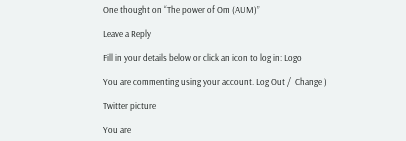One thought on “The power of Om (AUM)”

Leave a Reply

Fill in your details below or click an icon to log in: Logo

You are commenting using your account. Log Out /  Change )

Twitter picture

You are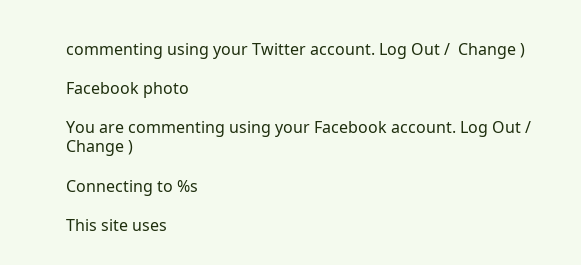commenting using your Twitter account. Log Out /  Change )

Facebook photo

You are commenting using your Facebook account. Log Out /  Change )

Connecting to %s

This site uses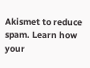Akismet to reduce spam. Learn how your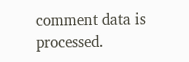comment data is processed.